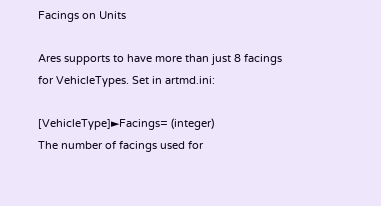Facings on Units

Ares supports to have more than just 8 facings for VehicleTypes. Set in artmd.ini:

[VehicleType]►Facings= (integer)
The number of facings used for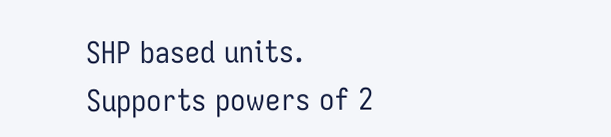SHP based units. Supports powers of 2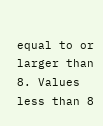equal to or larger than 8. Values less than 8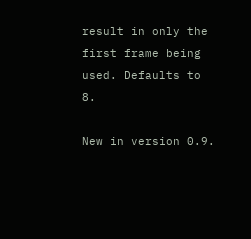result in only the first frame being used. Defaults to 8.

New in version 0.9.